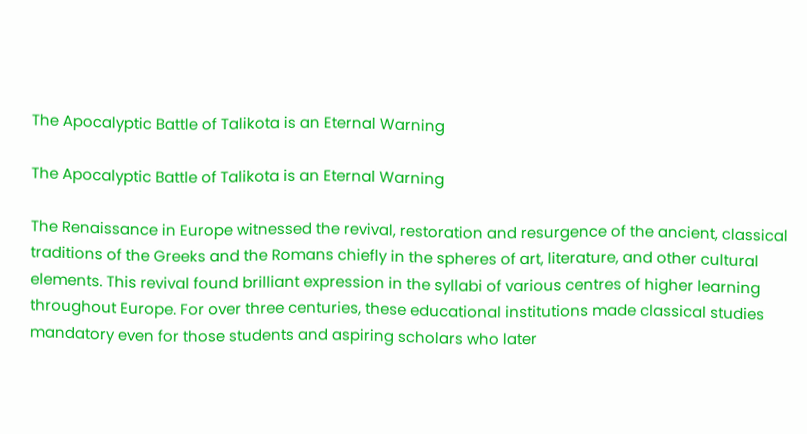The Apocalyptic Battle of Talikota is an Eternal Warning

The Apocalyptic Battle of Talikota is an Eternal Warning

The Renaissance in Europe witnessed the revival, restoration and resurgence of the ancient, classical traditions of the Greeks and the Romans chiefly in the spheres of art, literature, and other cultural elements. This revival found brilliant expression in the syllabi of various centres of higher learning throughout Europe. For over three centuries, these educational institutions made classical studies mandatory even for those students and aspiring scholars who later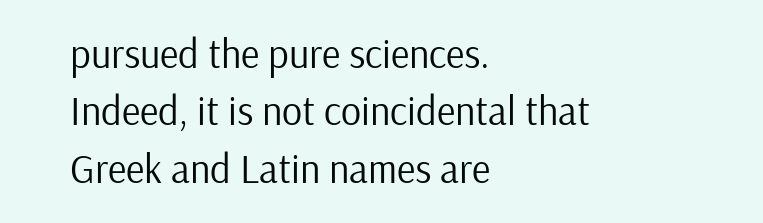pursued the pure sciences. Indeed, it is not coincidental that Greek and Latin names are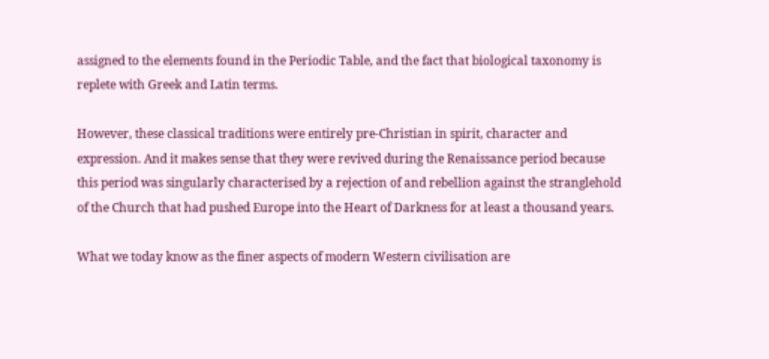assigned to the elements found in the Periodic Table, and the fact that biological taxonomy is replete with Greek and Latin terms.

However, these classical traditions were entirely pre-Christian in spirit, character and expression. And it makes sense that they were revived during the Renaissance period because this period was singularly characterised by a rejection of and rebellion against the stranglehold of the Church that had pushed Europe into the Heart of Darkness for at least a thousand years.

What we today know as the finer aspects of modern Western civilisation are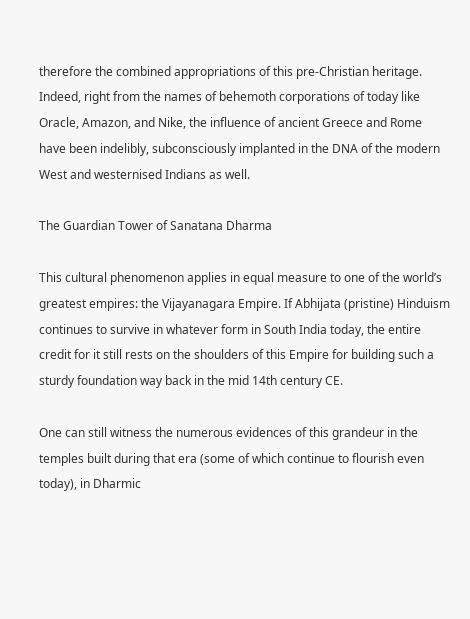therefore the combined appropriations of this pre-Christian heritage. Indeed, right from the names of behemoth corporations of today like Oracle, Amazon, and Nike, the influence of ancient Greece and Rome have been indelibly, subconsciously implanted in the DNA of the modern West and westernised Indians as well.

The Guardian Tower of Sanatana Dharma

This cultural phenomenon applies in equal measure to one of the world’s greatest empires: the Vijayanagara Empire. If Abhijata (pristine) Hinduism continues to survive in whatever form in South India today, the entire credit for it still rests on the shoulders of this Empire for building such a sturdy foundation way back in the mid 14th century CE.

One can still witness the numerous evidences of this grandeur in the temples built during that era (some of which continue to flourish even today), in Dharmic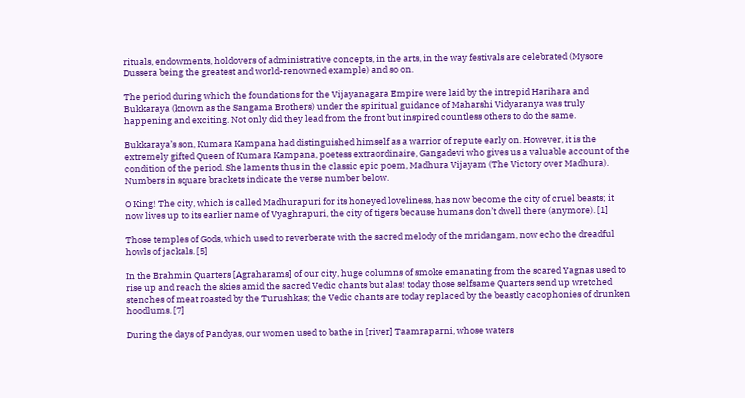rituals, endowments, holdovers of administrative concepts, in the arts, in the way festivals are celebrated (Mysore Dussera being the greatest and world-renowned example) and so on.

The period during which the foundations for the Vijayanagara Empire were laid by the intrepid Harihara and Bukkaraya (known as the Sangama Brothers) under the spiritual guidance of Maharshi Vidyaranya was truly happening and exciting. Not only did they lead from the front but inspired countless others to do the same.

Bukkaraya’s son, Kumara Kampana had distinguished himself as a warrior of repute early on. However, it is the extremely gifted Queen of Kumara Kampana, poetess extraordinaire, Gangadevi who gives us a valuable account of the condition of the period. She laments thus in the classic epic poem, Madhura Vijayam (The Victory over Madhura). Numbers in square brackets indicate the verse number below.

O King! The city, which is called Madhurapuri for its honeyed loveliness, has now become the city of cruel beasts; it now lives up to its earlier name of Vyaghrapuri, the city of tigers because humans don’t dwell there (anymore). [1]

Those temples of Gods, which used to reverberate with the sacred melody of the mridangam, now echo the dreadful howls of jackals. [5]

In the Brahmin Quarters [Agraharams] of our city, huge columns of smoke emanating from the scared Yagnas used to rise up and reach the skies amid the sacred Vedic chants but alas! today those selfsame Quarters send up wretched stenches of meat roasted by the Turushkas; the Vedic chants are today replaced by the beastly cacophonies of drunken hoodlums. [7]

During the days of Pandyas, our women used to bathe in [river] Taamraparni, whose waters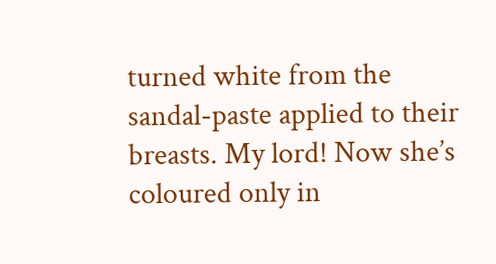turned white from the sandal-paste applied to their breasts. My lord! Now she’s coloured only in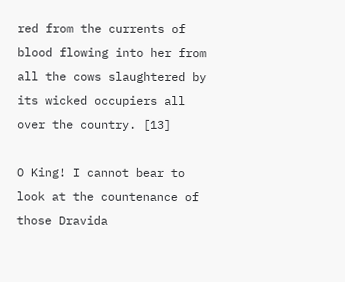red from the currents of blood flowing into her from all the cows slaughtered by its wicked occupiers all over the country. [13]

O King! I cannot bear to look at the countenance of those Dravida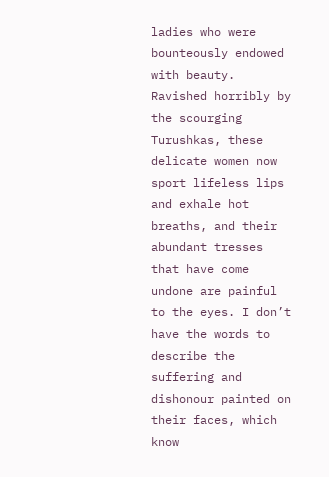ladies who were bounteously endowed with beauty. Ravished horribly by the scourging Turushkas, these delicate women now sport lifeless lips and exhale hot breaths, and their abundant tresses that have come undone are painful to the eyes. I don’t have the words to describe the suffering and dishonour painted on their faces, which know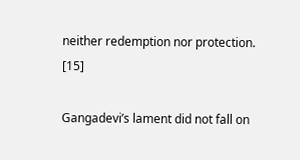neither redemption nor protection. [15]

Gangadevi’s lament did not fall on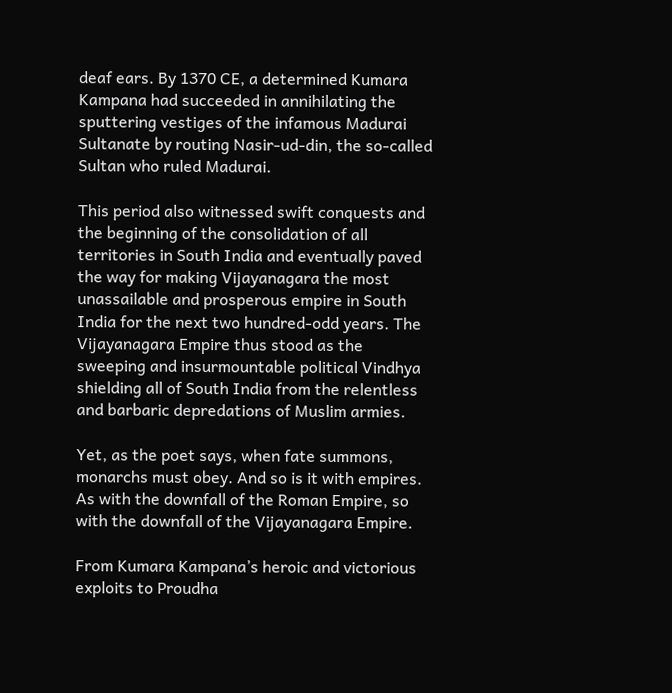deaf ears. By 1370 CE, a determined Kumara Kampana had succeeded in annihilating the sputtering vestiges of the infamous Madurai Sultanate by routing Nasir-ud-din, the so-called Sultan who ruled Madurai.

This period also witnessed swift conquests and the beginning of the consolidation of all territories in South India and eventually paved the way for making Vijayanagara the most unassailable and prosperous empire in South India for the next two hundred-odd years. The Vijayanagara Empire thus stood as the sweeping and insurmountable political Vindhya shielding all of South India from the relentless and barbaric depredations of Muslim armies.

Yet, as the poet says, when fate summons, monarchs must obey. And so is it with empires. As with the downfall of the Roman Empire, so with the downfall of the Vijayanagara Empire.

From Kumara Kampana’s heroic and victorious exploits to Proudha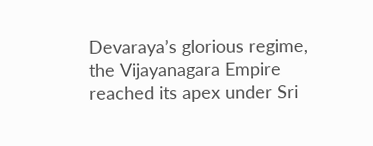Devaraya’s glorious regime, the Vijayanagara Empire reached its apex under Sri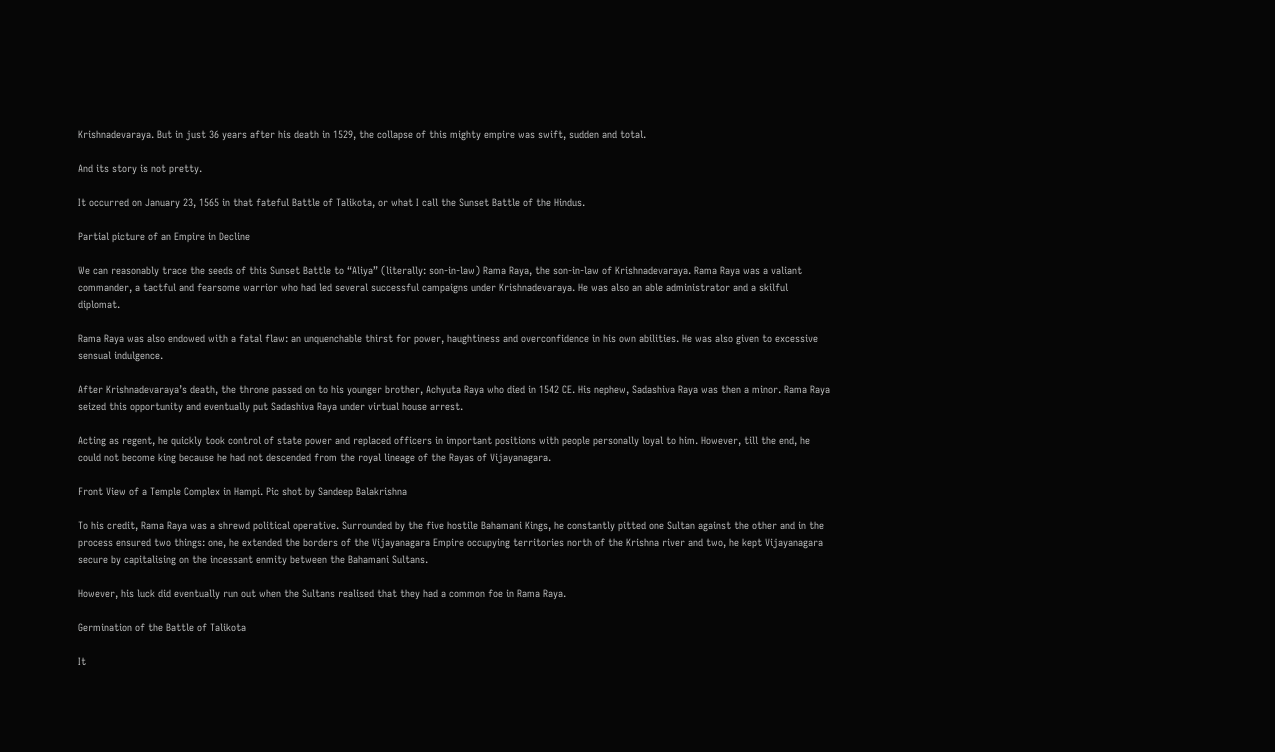Krishnadevaraya. But in just 36 years after his death in 1529, the collapse of this mighty empire was swift, sudden and total.

And its story is not pretty.

It occurred on January 23, 1565 in that fateful Battle of Talikota, or what I call the Sunset Battle of the Hindus.

Partial picture of an Empire in Decline

We can reasonably trace the seeds of this Sunset Battle to “Aliya” (literally: son-in-law) Rama Raya, the son-in-law of Krishnadevaraya. Rama Raya was a valiant commander, a tactful and fearsome warrior who had led several successful campaigns under Krishnadevaraya. He was also an able administrator and a skilful diplomat.

Rama Raya was also endowed with a fatal flaw: an unquenchable thirst for power, haughtiness and overconfidence in his own abilities. He was also given to excessive sensual indulgence.

After Krishnadevaraya’s death, the throne passed on to his younger brother, Achyuta Raya who died in 1542 CE. His nephew, Sadashiva Raya was then a minor. Rama Raya seized this opportunity and eventually put Sadashiva Raya under virtual house arrest.

Acting as regent, he quickly took control of state power and replaced officers in important positions with people personally loyal to him. However, till the end, he could not become king because he had not descended from the royal lineage of the Rayas of Vijayanagara.

Front View of a Temple Complex in Hampi. Pic shot by Sandeep Balakrishna

To his credit, Rama Raya was a shrewd political operative. Surrounded by the five hostile Bahamani Kings, he constantly pitted one Sultan against the other and in the process ensured two things: one, he extended the borders of the Vijayanagara Empire occupying territories north of the Krishna river and two, he kept Vijayanagara secure by capitalising on the incessant enmity between the Bahamani Sultans.

However, his luck did eventually run out when the Sultans realised that they had a common foe in Rama Raya.

Germination of the Battle of Talikota

It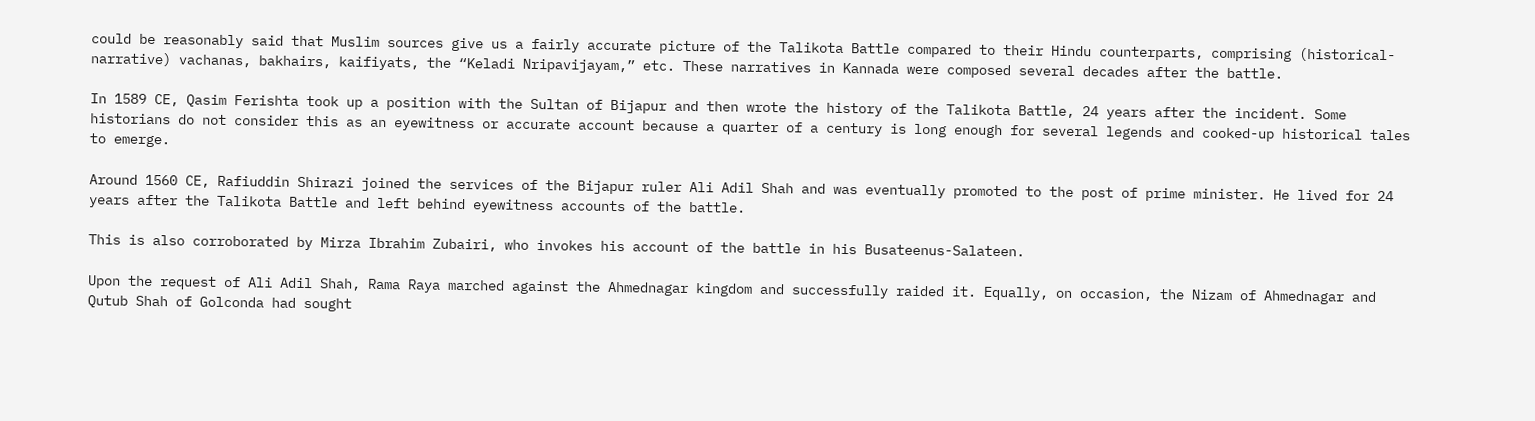could be reasonably said that Muslim sources give us a fairly accurate picture of the Talikota Battle compared to their Hindu counterparts, comprising (historical-narrative) vachanas, bakhairs, kaifiyats, the “Keladi Nripavijayam,” etc. These narratives in Kannada were composed several decades after the battle.

In 1589 CE, Qasim Ferishta took up a position with the Sultan of Bijapur and then wrote the history of the Talikota Battle, 24 years after the incident. Some historians do not consider this as an eyewitness or accurate account because a quarter of a century is long enough for several legends and cooked-up historical tales to emerge.

Around 1560 CE, Rafiuddin Shirazi joined the services of the Bijapur ruler Ali Adil Shah and was eventually promoted to the post of prime minister. He lived for 24 years after the Talikota Battle and left behind eyewitness accounts of the battle.

This is also corroborated by Mirza Ibrahim Zubairi, who invokes his account of the battle in his Busateenus-Salateen.

Upon the request of Ali Adil Shah, Rama Raya marched against the Ahmednagar kingdom and successfully raided it. Equally, on occasion, the Nizam of Ahmednagar and Qutub Shah of Golconda had sought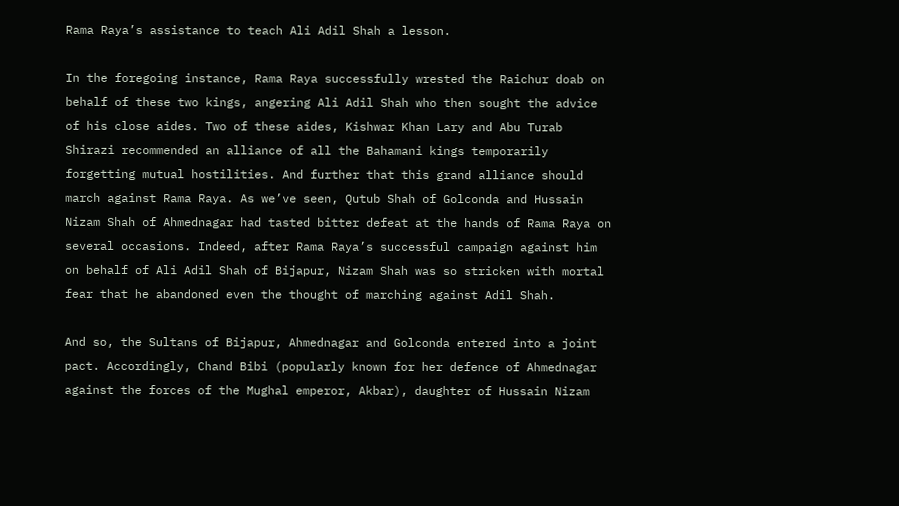Rama Raya’s assistance to teach Ali Adil Shah a lesson.

In the foregoing instance, Rama Raya successfully wrested the Raichur doab on behalf of these two kings, angering Ali Adil Shah who then sought the advice of his close aides. Two of these aides, Kishwar Khan Lary and Abu Turab Shirazi recommended an alliance of all the Bahamani kings temporarily forgetting mutual hostilities. And further that this grand alliance should march against Rama Raya. As we’ve seen, Qutub Shah of Golconda and Hussain Nizam Shah of Ahmednagar had tasted bitter defeat at the hands of Rama Raya on several occasions. Indeed, after Rama Raya’s successful campaign against him on behalf of Ali Adil Shah of Bijapur, Nizam Shah was so stricken with mortal fear that he abandoned even the thought of marching against Adil Shah.

And so, the Sultans of Bijapur, Ahmednagar and Golconda entered into a joint pact. Accordingly, Chand Bibi (popularly known for her defence of Ahmednagar against the forces of the Mughal emperor, Akbar), daughter of Hussain Nizam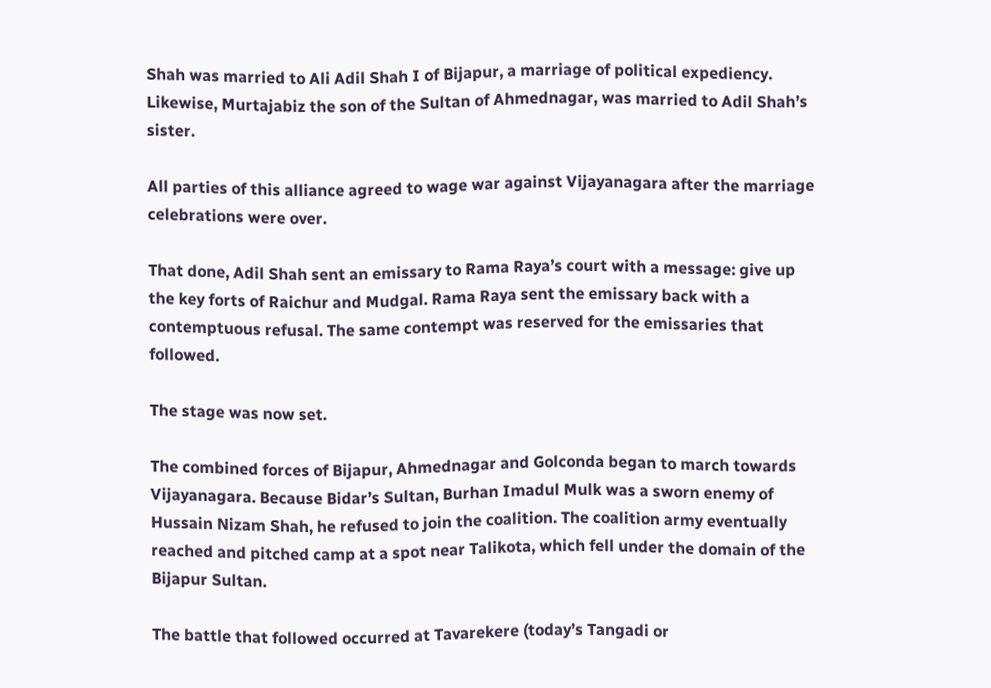Shah was married to Ali Adil Shah I of Bijapur, a marriage of political expediency. Likewise, Murtajabiz the son of the Sultan of Ahmednagar, was married to Adil Shah’s sister.

All parties of this alliance agreed to wage war against Vijayanagara after the marriage celebrations were over.

That done, Adil Shah sent an emissary to Rama Raya’s court with a message: give up the key forts of Raichur and Mudgal. Rama Raya sent the emissary back with a contemptuous refusal. The same contempt was reserved for the emissaries that followed.

The stage was now set.

The combined forces of Bijapur, Ahmednagar and Golconda began to march towards Vijayanagara. Because Bidar’s Sultan, Burhan Imadul Mulk was a sworn enemy of Hussain Nizam Shah, he refused to join the coalition. The coalition army eventually reached and pitched camp at a spot near Talikota, which fell under the domain of the Bijapur Sultan.

The battle that followed occurred at Tavarekere (today’s Tangadi or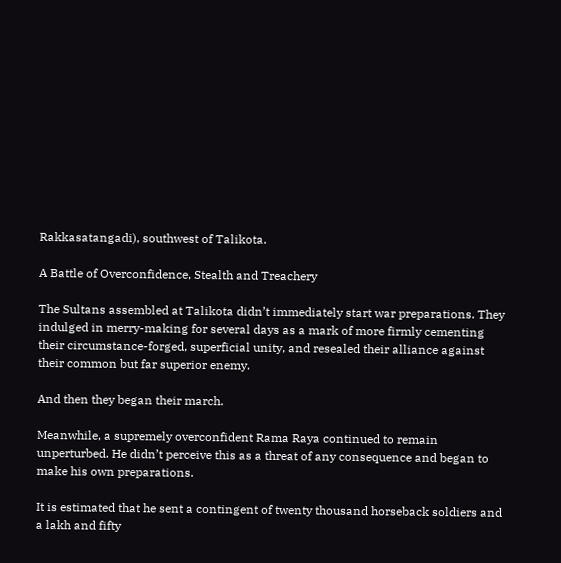Rakkasatangadi), southwest of Talikota.

A Battle of Overconfidence, Stealth and Treachery

The Sultans assembled at Talikota didn’t immediately start war preparations. They indulged in merry-making for several days as a mark of more firmly cementing their circumstance-forged, superficial unity, and resealed their alliance against their common but far superior enemy.

And then they began their march.

Meanwhile, a supremely overconfident Rama Raya continued to remain unperturbed. He didn’t perceive this as a threat of any consequence and began to make his own preparations.

It is estimated that he sent a contingent of twenty thousand horseback soldiers and a lakh and fifty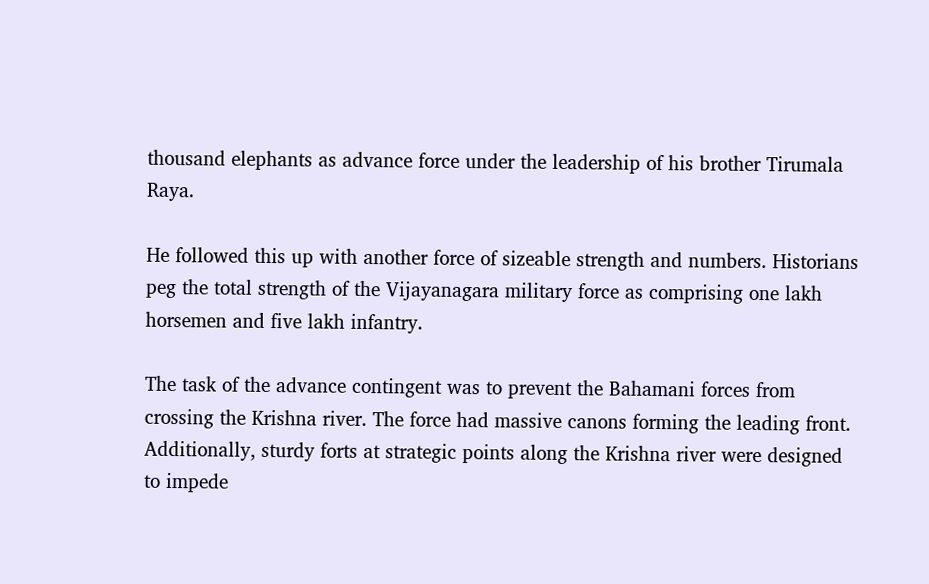thousand elephants as advance force under the leadership of his brother Tirumala Raya.

He followed this up with another force of sizeable strength and numbers. Historians peg the total strength of the Vijayanagara military force as comprising one lakh horsemen and five lakh infantry.

The task of the advance contingent was to prevent the Bahamani forces from crossing the Krishna river. The force had massive canons forming the leading front. Additionally, sturdy forts at strategic points along the Krishna river were designed to impede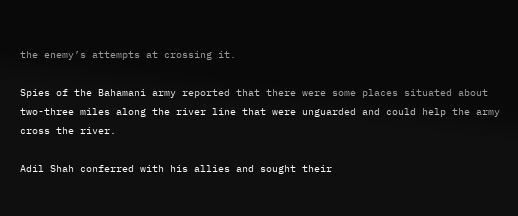the enemy’s attempts at crossing it.

Spies of the Bahamani army reported that there were some places situated about two-three miles along the river line that were unguarded and could help the army cross the river.

Adil Shah conferred with his allies and sought their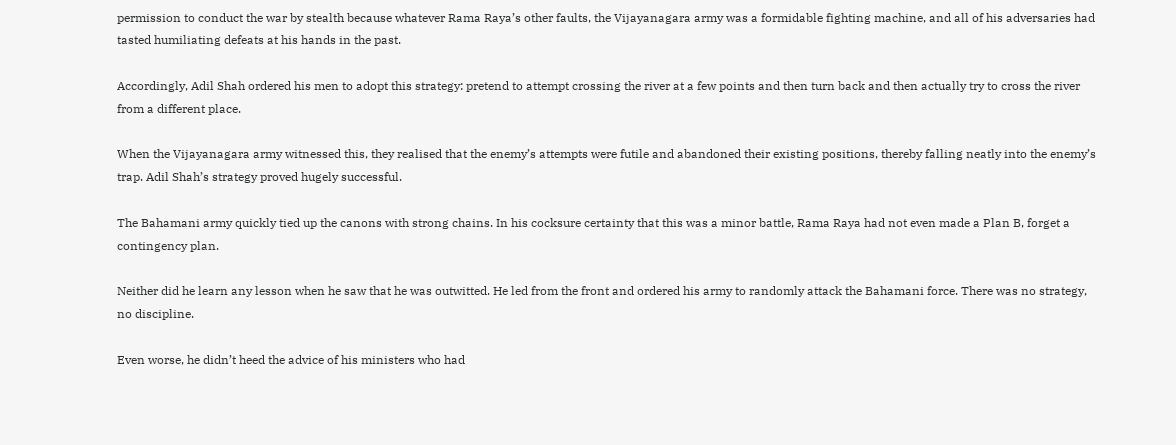permission to conduct the war by stealth because whatever Rama Raya’s other faults, the Vijayanagara army was a formidable fighting machine, and all of his adversaries had tasted humiliating defeats at his hands in the past.

Accordingly, Adil Shah ordered his men to adopt this strategy: pretend to attempt crossing the river at a few points and then turn back and then actually try to cross the river from a different place.

When the Vijayanagara army witnessed this, they realised that the enemy’s attempts were futile and abandoned their existing positions, thereby falling neatly into the enemy’s trap. Adil Shah’s strategy proved hugely successful.

The Bahamani army quickly tied up the canons with strong chains. In his cocksure certainty that this was a minor battle, Rama Raya had not even made a Plan B, forget a contingency plan.

Neither did he learn any lesson when he saw that he was outwitted. He led from the front and ordered his army to randomly attack the Bahamani force. There was no strategy, no discipline.

Even worse, he didn’t heed the advice of his ministers who had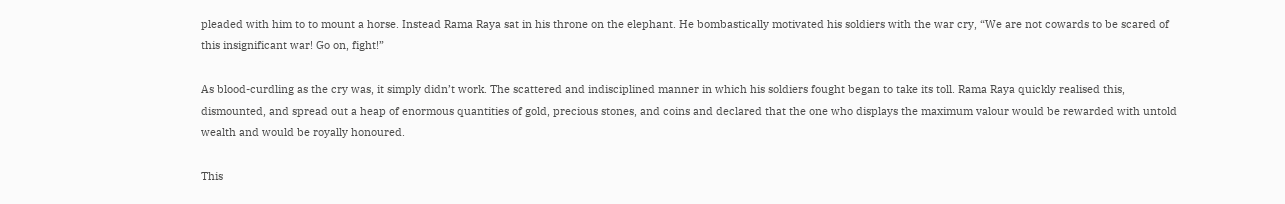pleaded with him to to mount a horse. Instead Rama Raya sat in his throne on the elephant. He bombastically motivated his soldiers with the war cry, “We are not cowards to be scared of this insignificant war! Go on, fight!”

As blood-curdling as the cry was, it simply didn’t work. The scattered and indisciplined manner in which his soldiers fought began to take its toll. Rama Raya quickly realised this, dismounted, and spread out a heap of enormous quantities of gold, precious stones, and coins and declared that the one who displays the maximum valour would be rewarded with untold wealth and would be royally honoured.

This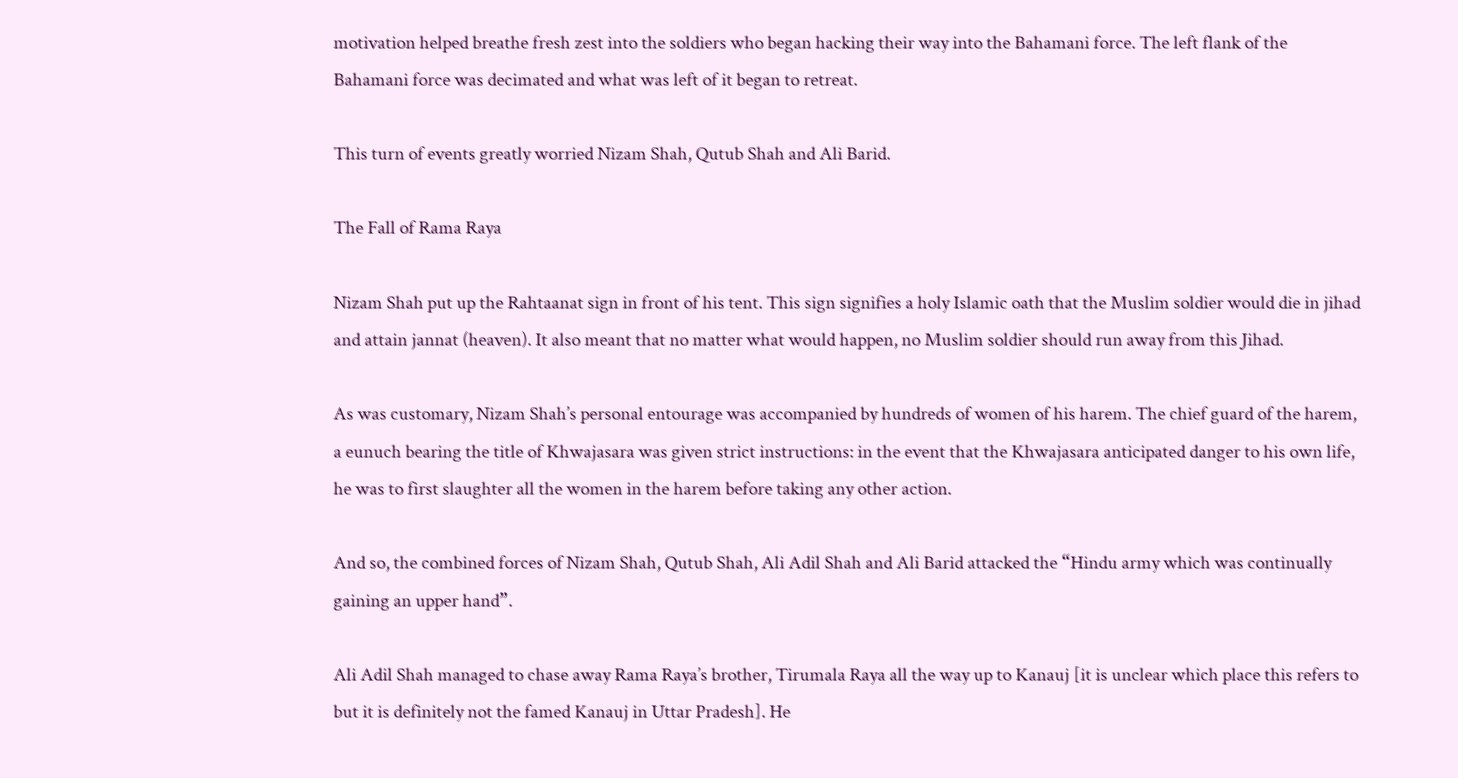motivation helped breathe fresh zest into the soldiers who began hacking their way into the Bahamani force. The left flank of the Bahamani force was decimated and what was left of it began to retreat.

This turn of events greatly worried Nizam Shah, Qutub Shah and Ali Barid.

The Fall of Rama Raya

Nizam Shah put up the Rahtaanat sign in front of his tent. This sign signifies a holy Islamic oath that the Muslim soldier would die in jihad and attain jannat (heaven). It also meant that no matter what would happen, no Muslim soldier should run away from this Jihad.

As was customary, Nizam Shah’s personal entourage was accompanied by hundreds of women of his harem. The chief guard of the harem, a eunuch bearing the title of Khwajasara was given strict instructions: in the event that the Khwajasara anticipated danger to his own life, he was to first slaughter all the women in the harem before taking any other action.

And so, the combined forces of Nizam Shah, Qutub Shah, Ali Adil Shah and Ali Barid attacked the “Hindu army which was continually gaining an upper hand”.

Ali Adil Shah managed to chase away Rama Raya’s brother, Tirumala Raya all the way up to Kanauj [it is unclear which place this refers to but it is definitely not the famed Kanauj in Uttar Pradesh]. He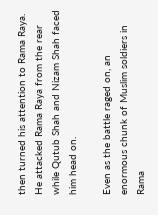then turned his attention to Rama Raya. He attacked Rama Raya from the rear while Qutub Shah and Nizam Shah faced him head on.

Even as the battle raged on, an enormous chunk of Muslim soldiers in Rama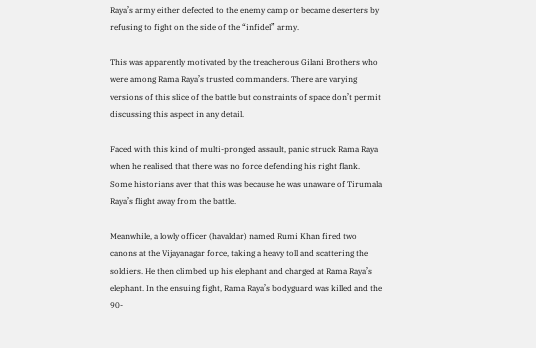Raya’s army either defected to the enemy camp or became deserters by refusing to fight on the side of the “infidel” army.

This was apparently motivated by the treacherous Gilani Brothers who were among Rama Raya’s trusted commanders. There are varying versions of this slice of the battle but constraints of space don’t permit discussing this aspect in any detail.

Faced with this kind of multi-pronged assault, panic struck Rama Raya when he realised that there was no force defending his right flank. Some historians aver that this was because he was unaware of Tirumala Raya’s flight away from the battle.

Meanwhile, a lowly officer (havaldar) named Rumi Khan fired two canons at the Vijayanagar force, taking a heavy toll and scattering the soldiers. He then climbed up his elephant and charged at Rama Raya’s elephant. In the ensuing fight, Rama Raya’s bodyguard was killed and the 90-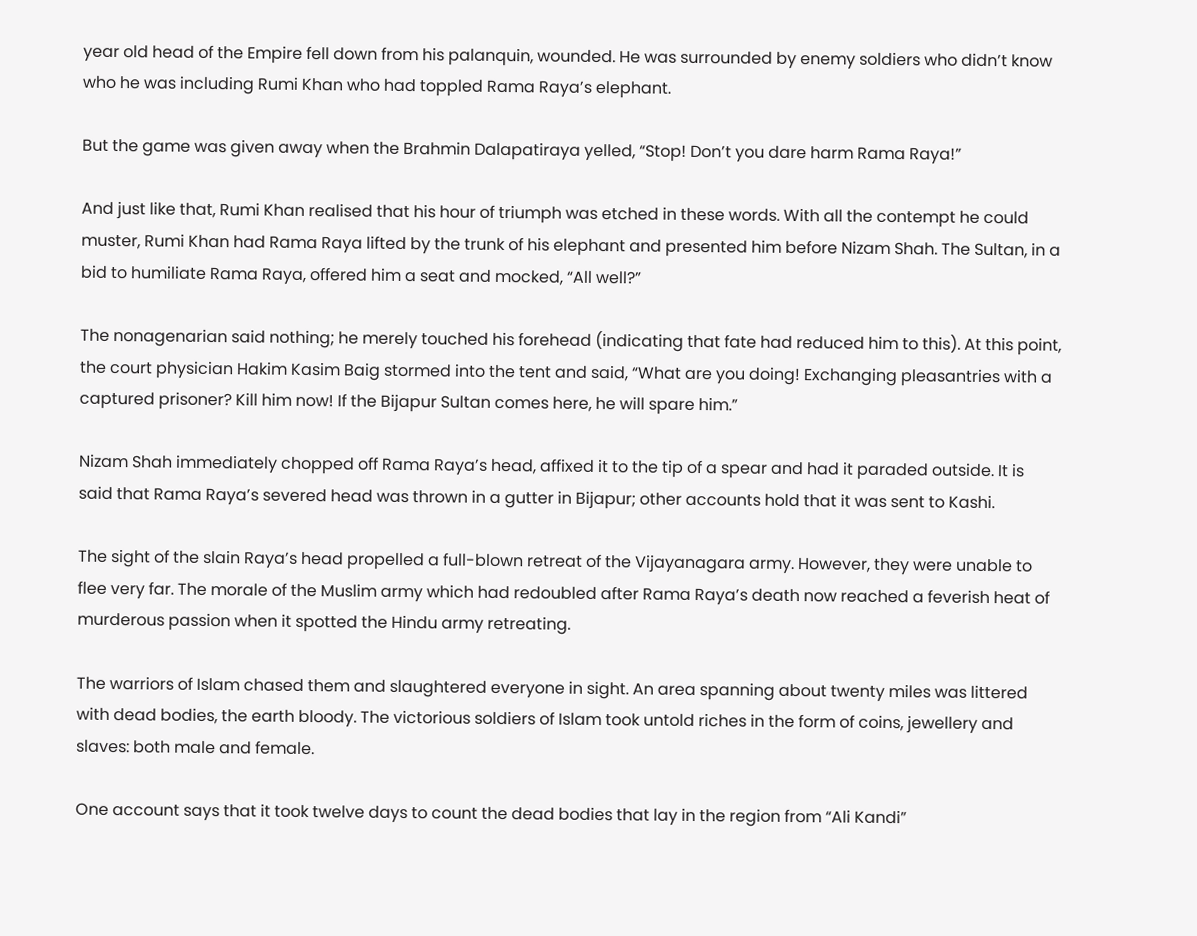year old head of the Empire fell down from his palanquin, wounded. He was surrounded by enemy soldiers who didn’t know who he was including Rumi Khan who had toppled Rama Raya’s elephant.

But the game was given away when the Brahmin Dalapatiraya yelled, “Stop! Don’t you dare harm Rama Raya!”

And just like that, Rumi Khan realised that his hour of triumph was etched in these words. With all the contempt he could muster, Rumi Khan had Rama Raya lifted by the trunk of his elephant and presented him before Nizam Shah. The Sultan, in a bid to humiliate Rama Raya, offered him a seat and mocked, “All well?”

The nonagenarian said nothing; he merely touched his forehead (indicating that fate had reduced him to this). At this point, the court physician Hakim Kasim Baig stormed into the tent and said, “What are you doing! Exchanging pleasantries with a captured prisoner? Kill him now! If the Bijapur Sultan comes here, he will spare him.”

Nizam Shah immediately chopped off Rama Raya’s head, affixed it to the tip of a spear and had it paraded outside. It is said that Rama Raya’s severed head was thrown in a gutter in Bijapur; other accounts hold that it was sent to Kashi.

The sight of the slain Raya’s head propelled a full-blown retreat of the Vijayanagara army. However, they were unable to flee very far. The morale of the Muslim army which had redoubled after Rama Raya’s death now reached a feverish heat of murderous passion when it spotted the Hindu army retreating.

The warriors of Islam chased them and slaughtered everyone in sight. An area spanning about twenty miles was littered with dead bodies, the earth bloody. The victorious soldiers of Islam took untold riches in the form of coins, jewellery and slaves: both male and female.

One account says that it took twelve days to count the dead bodies that lay in the region from “Ali Kandi”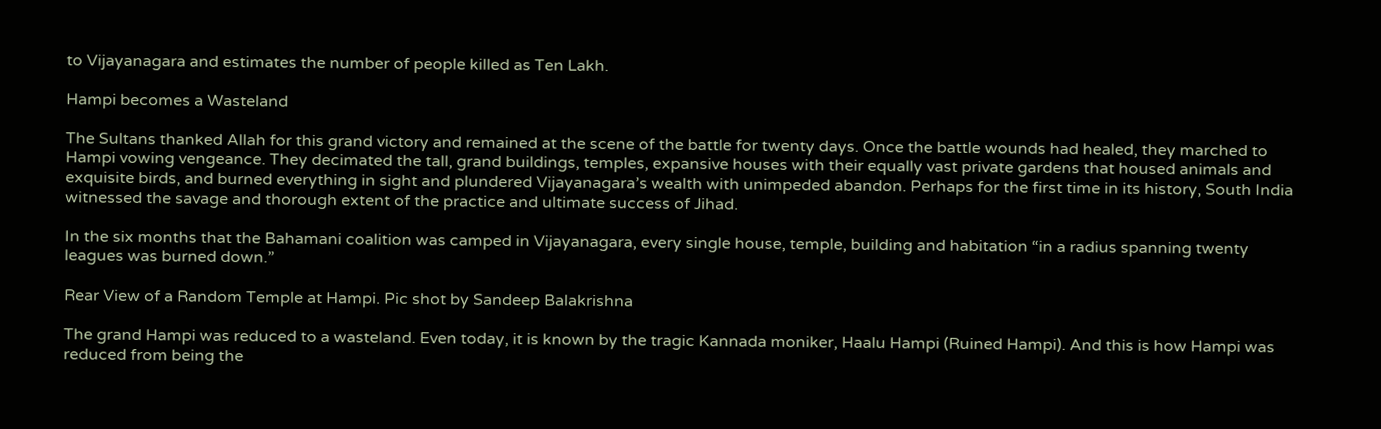to Vijayanagara and estimates the number of people killed as Ten Lakh.

Hampi becomes a Wasteland

The Sultans thanked Allah for this grand victory and remained at the scene of the battle for twenty days. Once the battle wounds had healed, they marched to Hampi vowing vengeance. They decimated the tall, grand buildings, temples, expansive houses with their equally vast private gardens that housed animals and exquisite birds, and burned everything in sight and plundered Vijayanagara’s wealth with unimpeded abandon. Perhaps for the first time in its history, South India witnessed the savage and thorough extent of the practice and ultimate success of Jihad.

In the six months that the Bahamani coalition was camped in Vijayanagara, every single house, temple, building and habitation “in a radius spanning twenty leagues was burned down.”

Rear View of a Random Temple at Hampi. Pic shot by Sandeep Balakrishna

The grand Hampi was reduced to a wasteland. Even today, it is known by the tragic Kannada moniker, Haalu Hampi (Ruined Hampi). And this is how Hampi was reduced from being the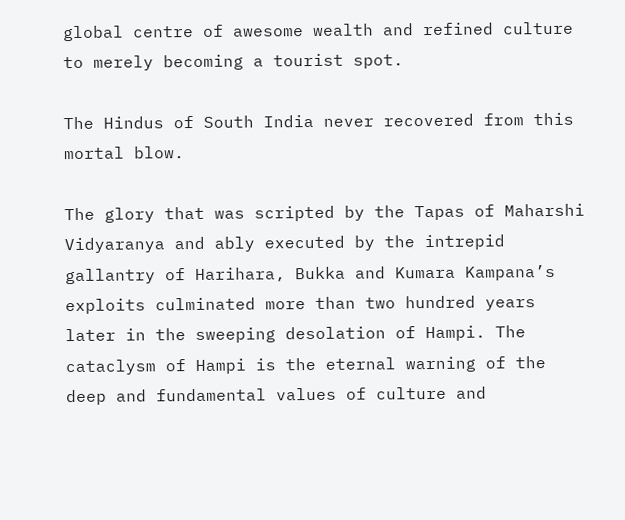global centre of awesome wealth and refined culture to merely becoming a tourist spot.

The Hindus of South India never recovered from this mortal blow.

The glory that was scripted by the Tapas of Maharshi Vidyaranya and ably executed by the intrepid gallantry of Harihara, Bukka and Kumara Kampana’s exploits culminated more than two hundred years later in the sweeping desolation of Hampi. The cataclysm of Hampi is the eternal warning of the deep and fundamental values of culture and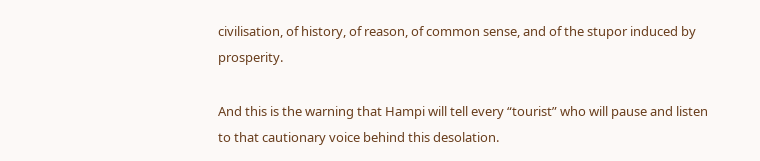civilisation, of history, of reason, of common sense, and of the stupor induced by prosperity.

And this is the warning that Hampi will tell every “tourist” who will pause and listen to that cautionary voice behind this desolation.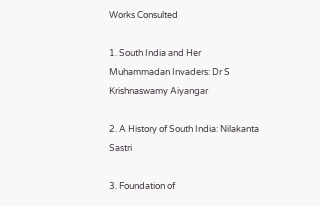Works Consulted

1. South India and Her Muhammadan Invaders: Dr S Krishnaswamy Aiyangar

2. A History of South India: Nilakanta Sastri

3. Foundation of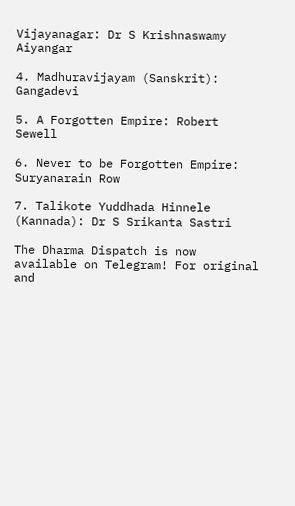Vijayanagar: Dr S Krishnaswamy Aiyangar

4. Madhuravijayam (Sanskrit): Gangadevi

5. A Forgotten Empire: Robert Sewell

6. Never to be Forgotten Empire: Suryanarain Row

7. Talikote Yuddhada Hinnele (Kannada): Dr S Srikanta Sastri

The Dharma Dispatch is now available on Telegram! For original and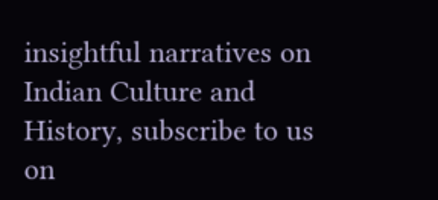insightful narratives on Indian Culture and History, subscribe to us on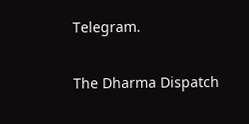Telegram.

The Dharma Dispatch